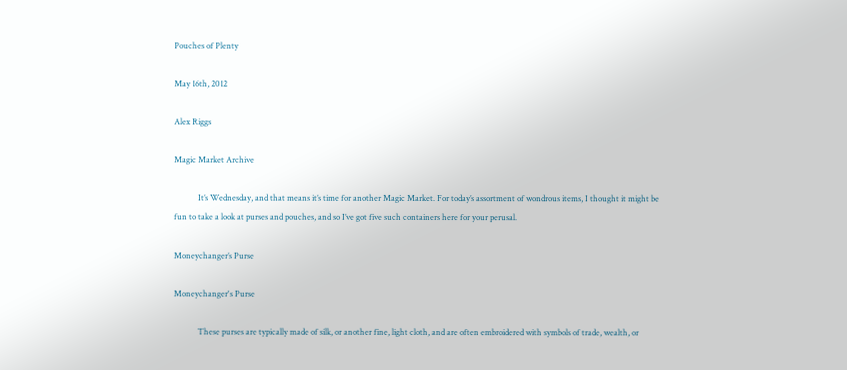Pouches of Plenty

May 16th, 2012

Alex Riggs

Magic Market Archive

            It’s Wednesday, and that means it’s time for another Magic Market. For today’s assortment of wondrous items, I thought it might be fun to take a look at purses and pouches, and so I’ve got five such containers here for your perusal.

Moneychanger’s Purse

Moneychanger's Purse

            These purses are typically made of silk, or another fine, light cloth, and are often embroidered with symbols of trade, wealth, or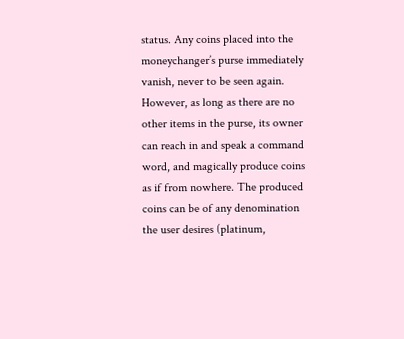status. Any coins placed into the moneychanger’s purse immediately vanish, never to be seen again. However, as long as there are no other items in the purse, its owner can reach in and speak a command word, and magically produce coins as if from nowhere. The produced coins can be of any denomination the user desires (platinum,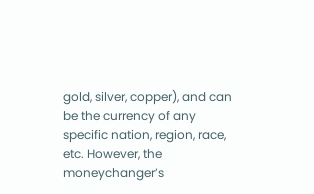gold, silver, copper), and can be the currency of any specific nation, region, race, etc. However, the moneychanger’s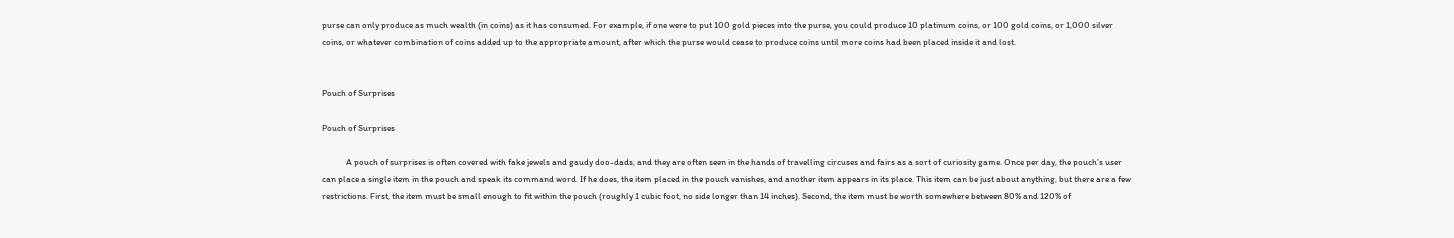purse can only produce as much wealth (in coins) as it has consumed. For example, if one were to put 100 gold pieces into the purse, you could produce 10 platinum coins, or 100 gold coins, or 1,000 silver coins, or whatever combination of coins added up to the appropriate amount, after which the purse would cease to produce coins until more coins had been placed inside it and lost.


Pouch of Surprises

Pouch of Surprises

            A pouch of surprises is often covered with fake jewels and gaudy doo-dads, and they are often seen in the hands of travelling circuses and fairs as a sort of curiosity game. Once per day, the pouch’s user can place a single item in the pouch and speak its command word. If he does, the item placed in the pouch vanishes, and another item appears in its place. This item can be just about anything, but there are a few restrictions. First, the item must be small enough to fit within the pouch (roughly 1 cubic foot, no side longer than 14 inches). Second, the item must be worth somewhere between 80% and 120% of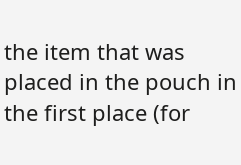the item that was placed in the pouch in the first place (for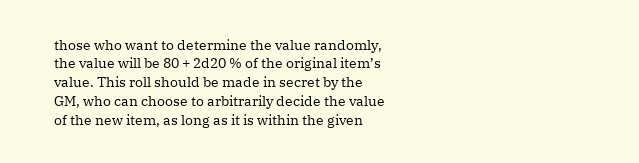those who want to determine the value randomly, the value will be 80 + 2d20 % of the original item’s value. This roll should be made in secret by the GM, who can choose to arbitrarily decide the value of the new item, as long as it is within the given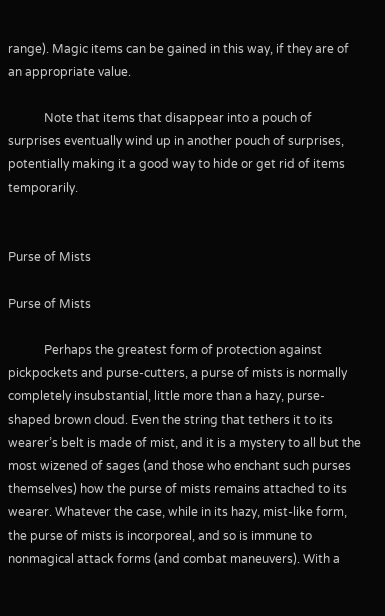range). Magic items can be gained in this way, if they are of an appropriate value.

            Note that items that disappear into a pouch of surprises eventually wind up in another pouch of surprises, potentially making it a good way to hide or get rid of items temporarily.


Purse of Mists

Purse of Mists

            Perhaps the greatest form of protection against pickpockets and purse-cutters, a purse of mists is normally completely insubstantial, little more than a hazy, purse-shaped brown cloud. Even the string that tethers it to its wearer’s belt is made of mist, and it is a mystery to all but the most wizened of sages (and those who enchant such purses themselves) how the purse of mists remains attached to its wearer. Whatever the case, while in its hazy, mist-like form, the purse of mists is incorporeal, and so is immune to nonmagical attack forms (and combat maneuvers). With a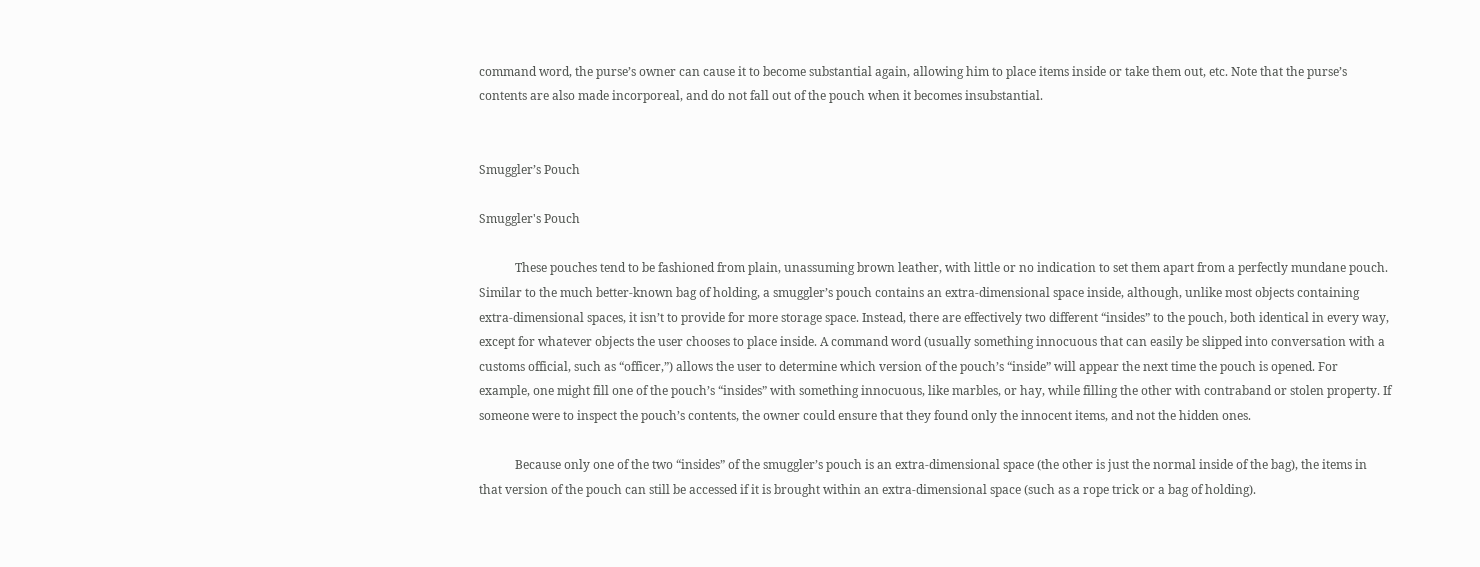command word, the purse’s owner can cause it to become substantial again, allowing him to place items inside or take them out, etc. Note that the purse’s contents are also made incorporeal, and do not fall out of the pouch when it becomes insubstantial.


Smuggler’s Pouch

Smuggler's Pouch

            These pouches tend to be fashioned from plain, unassuming brown leather, with little or no indication to set them apart from a perfectly mundane pouch. Similar to the much better-known bag of holding, a smuggler’s pouch contains an extra-dimensional space inside, although, unlike most objects containing extra-dimensional spaces, it isn’t to provide for more storage space. Instead, there are effectively two different “insides” to the pouch, both identical in every way, except for whatever objects the user chooses to place inside. A command word (usually something innocuous that can easily be slipped into conversation with a customs official, such as “officer,”) allows the user to determine which version of the pouch’s “inside” will appear the next time the pouch is opened. For example, one might fill one of the pouch’s “insides” with something innocuous, like marbles, or hay, while filling the other with contraband or stolen property. If someone were to inspect the pouch’s contents, the owner could ensure that they found only the innocent items, and not the hidden ones.

            Because only one of the two “insides” of the smuggler’s pouch is an extra-dimensional space (the other is just the normal inside of the bag), the items in that version of the pouch can still be accessed if it is brought within an extra-dimensional space (such as a rope trick or a bag of holding).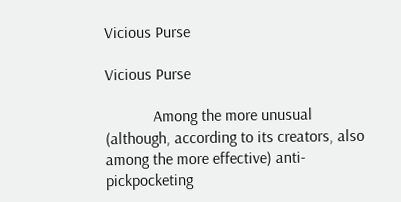Vicious Purse

Vicious Purse

            Among the more unusual (although, according to its creators, also among the more effective) anti-pickpocketing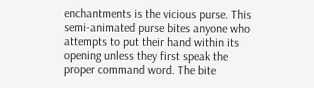enchantments is the vicious purse. This semi-animated purse bites anyone who attempts to put their hand within its opening unless they first speak the proper command word. The bite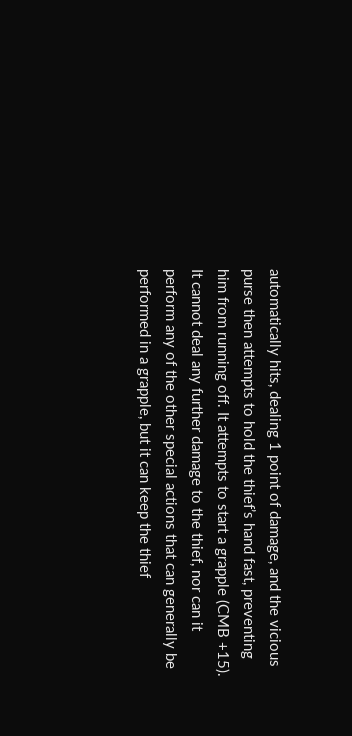automatically hits, dealing 1 point of damage, and the vicious purse then attempts to hold the thief’s hand fast, preventing him from running off. It attempts to start a grapple (CMB +15). It cannot deal any further damage to the thief, nor can it perform any of the other special actions that can generally be performed in a grapple, but it can keep the thief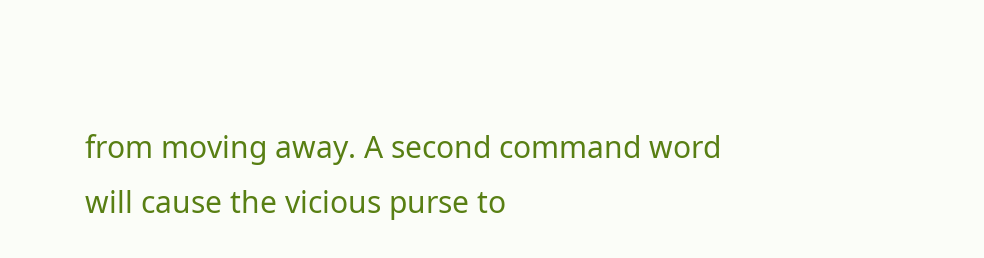from moving away. A second command word will cause the vicious purse to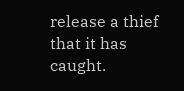release a thief that it has caught.